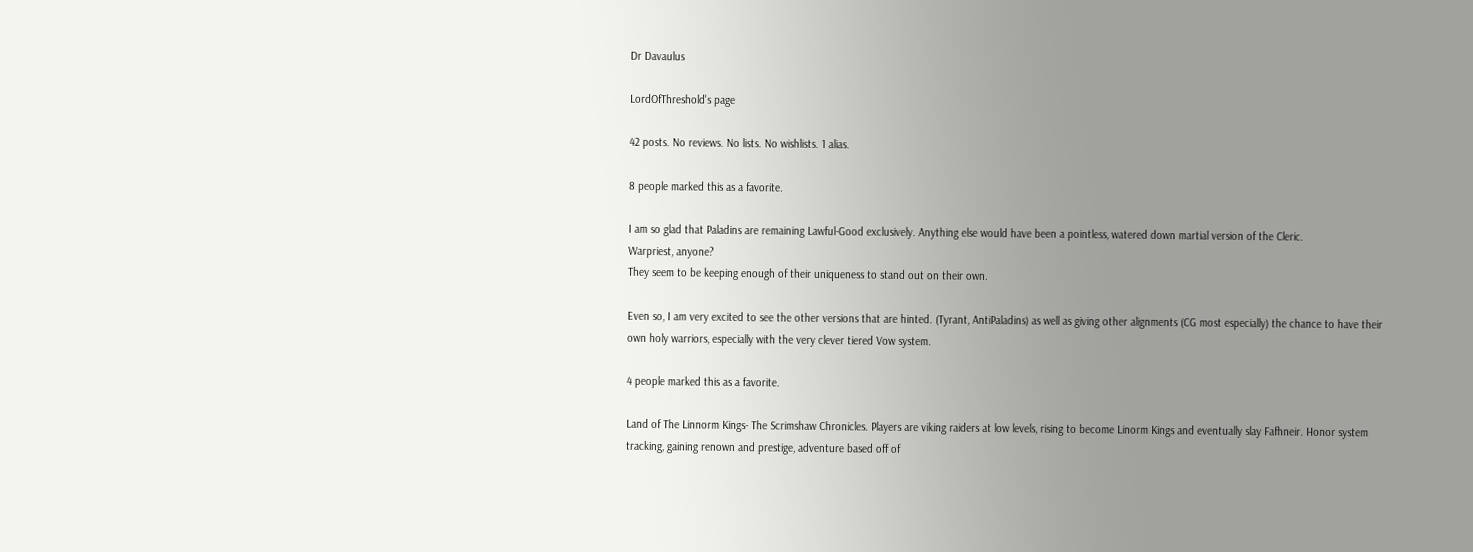Dr Davaulus

LordOfThreshold's page

42 posts. No reviews. No lists. No wishlists. 1 alias.

8 people marked this as a favorite.

I am so glad that Paladins are remaining Lawful-Good exclusively. Anything else would have been a pointless, watered down martial version of the Cleric.
Warpriest, anyone?
They seem to be keeping enough of their uniqueness to stand out on their own.

Even so, I am very excited to see the other versions that are hinted. (Tyrant, AntiPaladins) as well as giving other alignments (CG most especially) the chance to have their own holy warriors, especially with the very clever tiered Vow system.

4 people marked this as a favorite.

Land of The Linnorm Kings- The Scrimshaw Chronicles. Players are viking raiders at low levels, rising to become Linorm Kings and eventually slay Fafhneir. Honor system tracking, gaining renown and prestige, adventure based off of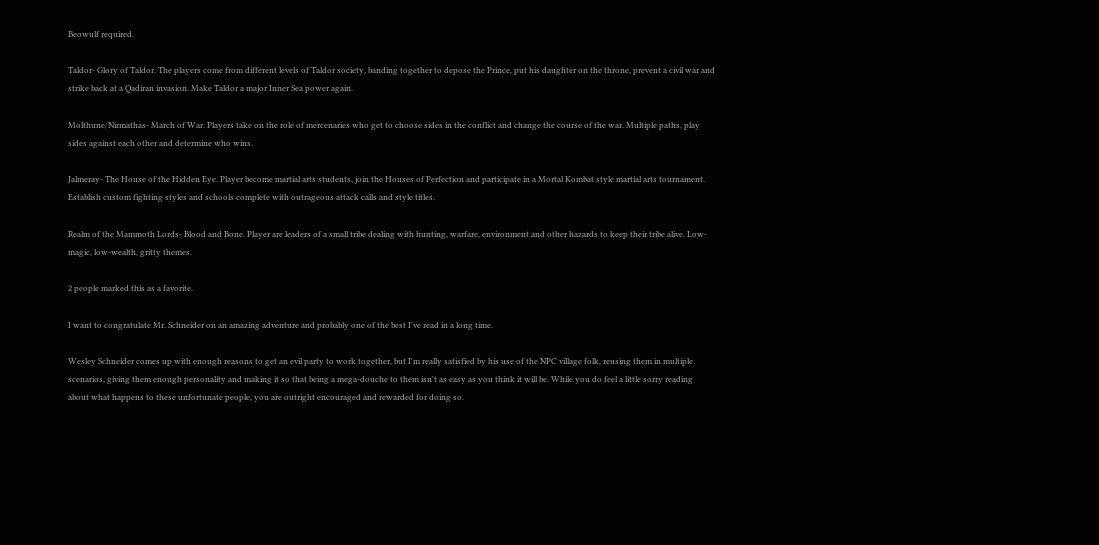Beowulf required.

Taldor- Glory of Taldor. The players come from different levels of Taldor society, banding together to depose the Prince, put his daughter on the throne, prevent a civil war and strike back at a Qadiran invasion. Make Taldor a major Inner Sea power again.

Molthune/Nirmathas- March of War. Players take on the role of mercenaries who get to choose sides in the conflict and change the course of the war. Multiple paths, play sides against each other and determine who wins.

Jalmeray- The House of the Hidden Eye. Player become martial arts students, join the Houses of Perfection and participate in a Mortal Kombat style martial arts tournament. Establish custom fighting styles and schools complete with outrageous attack calls and style titles.

Realm of the Mammoth Lords- Blood and Bone. Player are leaders of a small tribe dealing with hunting, warfare, environment and other hazards to keep their tribe alive. Low-magic, low-wealth, gritty themes.

2 people marked this as a favorite.

I want to congratulate Mr. Schneider on an amazing adventure and probably one of the best I've read in a long time.

Wesley Schneider comes up with enough reasons to get an evil party to work together, but I'm really satisfied by his use of the NPC village folk, reusing them in multiple scenarios, giving them enough personality and making it so that being a mega-douche to them isn't as easy as you think it will be. While you do feel a little sorry reading about what happens to these unfortunate people, you are outright encouraged and rewarded for doing so.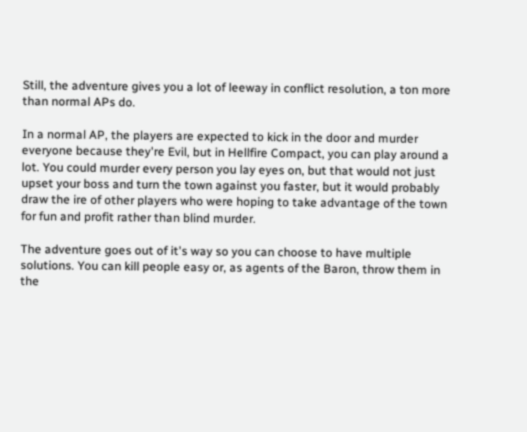Still, the adventure gives you a lot of leeway in conflict resolution, a ton more than normal APs do.

In a normal AP, the players are expected to kick in the door and murder everyone because they're Evil, but in Hellfire Compact, you can play around a lot. You could murder every person you lay eyes on, but that would not just upset your boss and turn the town against you faster, but it would probably draw the ire of other players who were hoping to take advantage of the town for fun and profit rather than blind murder.

The adventure goes out of it's way so you can choose to have multiple solutions. You can kill people easy or, as agents of the Baron, throw them in the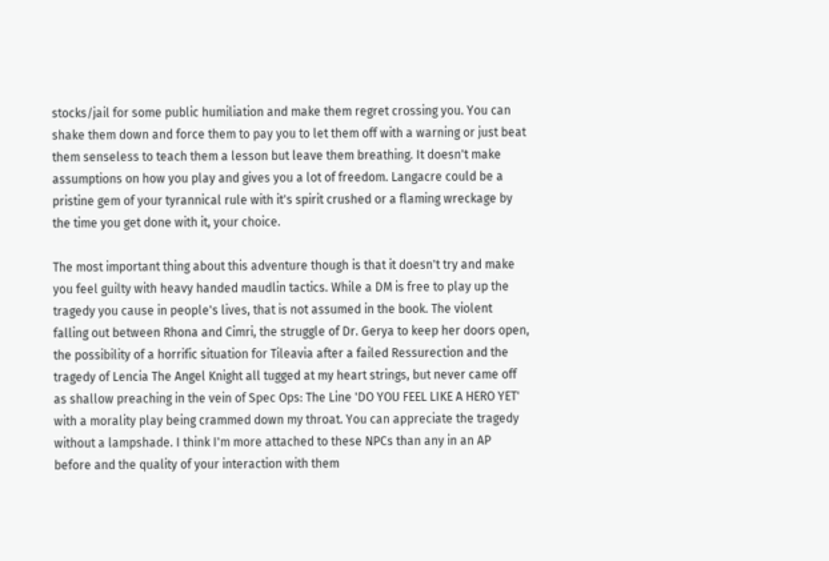stocks/jail for some public humiliation and make them regret crossing you. You can shake them down and force them to pay you to let them off with a warning or just beat them senseless to teach them a lesson but leave them breathing. It doesn't make assumptions on how you play and gives you a lot of freedom. Langacre could be a pristine gem of your tyrannical rule with it's spirit crushed or a flaming wreckage by the time you get done with it, your choice.

The most important thing about this adventure though is that it doesn't try and make you feel guilty with heavy handed maudlin tactics. While a DM is free to play up the tragedy you cause in people's lives, that is not assumed in the book. The violent falling out between Rhona and Cimri, the struggle of Dr. Gerya to keep her doors open, the possibility of a horrific situation for Tileavia after a failed Ressurection and the tragedy of Lencia The Angel Knight all tugged at my heart strings, but never came off as shallow preaching in the vein of Spec Ops: The Line 'DO YOU FEEL LIKE A HERO YET' with a morality play being crammed down my throat. You can appreciate the tragedy without a lampshade. I think I'm more attached to these NPCs than any in an AP before and the quality of your interaction with them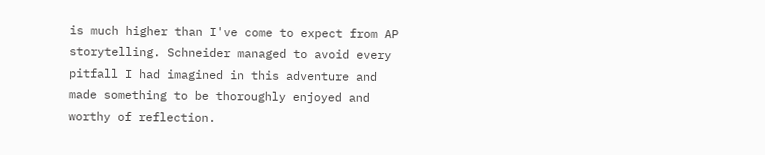is much higher than I've come to expect from AP storytelling. Schneider managed to avoid every pitfall I had imagined in this adventure and made something to be thoroughly enjoyed and worthy of reflection.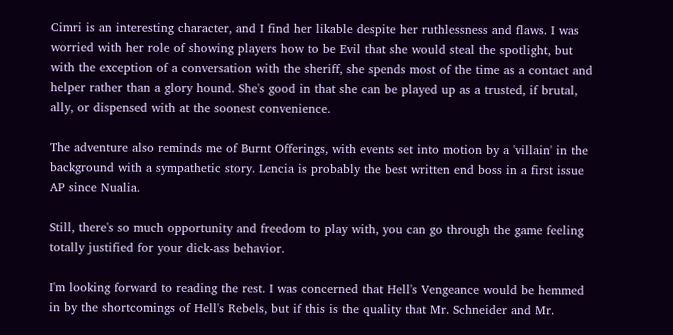Cimri is an interesting character, and I find her likable despite her ruthlessness and flaws. I was worried with her role of showing players how to be Evil that she would steal the spotlight, but with the exception of a conversation with the sheriff, she spends most of the time as a contact and helper rather than a glory hound. She's good in that she can be played up as a trusted, if brutal, ally, or dispensed with at the soonest convenience.

The adventure also reminds me of Burnt Offerings, with events set into motion by a 'villain' in the background with a sympathetic story. Lencia is probably the best written end boss in a first issue AP since Nualia.

Still, there's so much opportunity and freedom to play with, you can go through the game feeling totally justified for your dick-ass behavior.

I'm looking forward to reading the rest. I was concerned that Hell's Vengeance would be hemmed in by the shortcomings of Hell's Rebels, but if this is the quality that Mr. Schneider and Mr.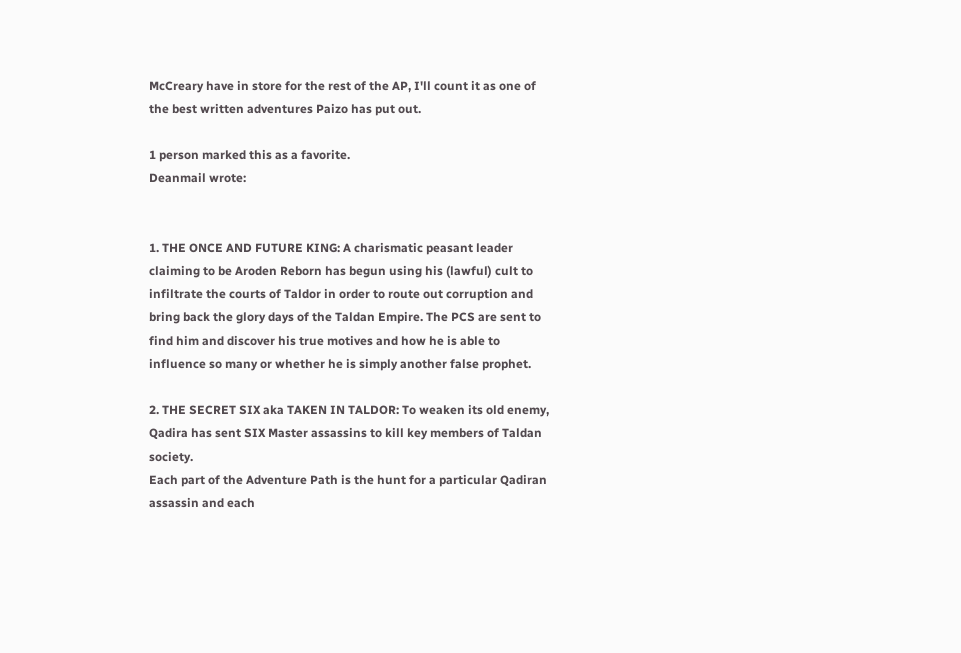McCreary have in store for the rest of the AP, I'll count it as one of the best written adventures Paizo has put out.

1 person marked this as a favorite.
Deanmail wrote:


1. THE ONCE AND FUTURE KING: A charismatic peasant leader claiming to be Aroden Reborn has begun using his (lawful) cult to infiltrate the courts of Taldor in order to route out corruption and bring back the glory days of the Taldan Empire. The PCS are sent to find him and discover his true motives and how he is able to influence so many or whether he is simply another false prophet.

2. THE SECRET SIX aka TAKEN IN TALDOR: To weaken its old enemy, Qadira has sent SIX Master assassins to kill key members of Taldan society.
Each part of the Adventure Path is the hunt for a particular Qadiran assassin and each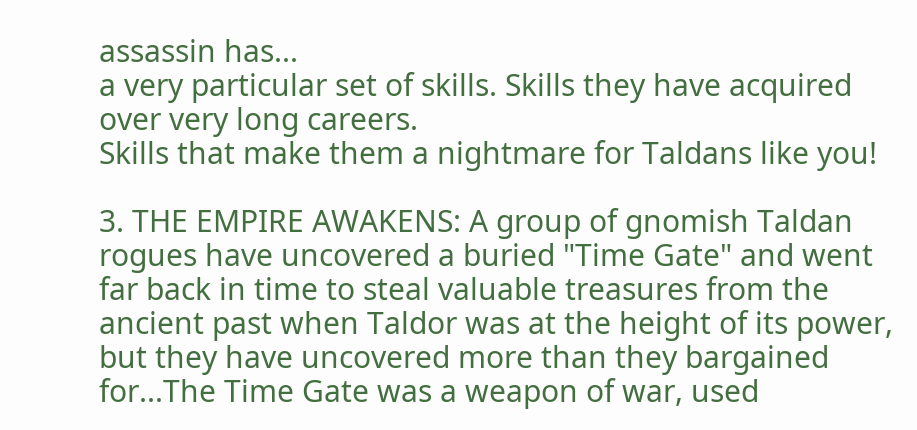assassin has...
a very particular set of skills. Skills they have acquired over very long careers.
Skills that make them a nightmare for Taldans like you!

3. THE EMPIRE AWAKENS: A group of gnomish Taldan rogues have uncovered a buried "Time Gate" and went far back in time to steal valuable treasures from the ancient past when Taldor was at the height of its power,
but they have uncovered more than they bargained for...The Time Gate was a weapon of war, used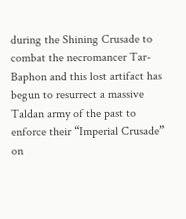during the Shining Crusade to combat the necromancer Tar-Baphon and this lost artifact has begun to resurrect a massive Taldan army of the past to enforce their “Imperial Crusade” on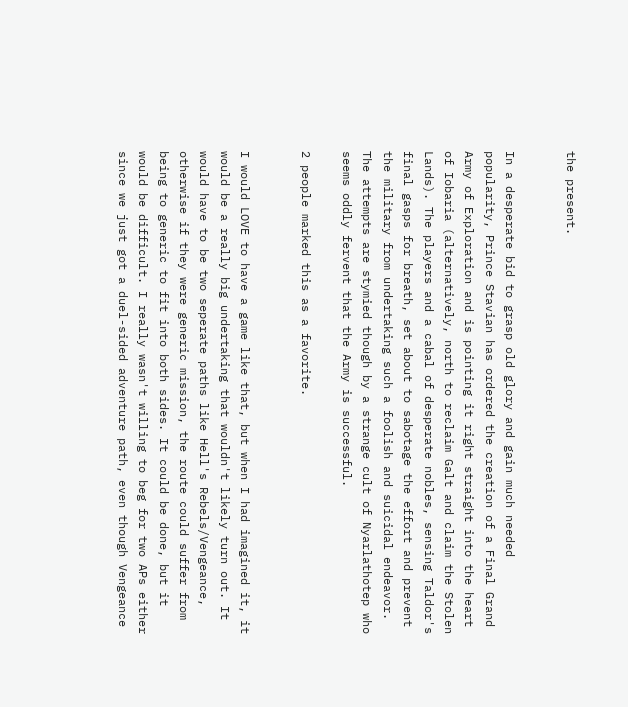the present.


In a desperate bid to grasp old glory and gain much needed popularity, Prince Stavian has ordered the creation of a Final Grand Army of Exploration and is pointing it right straight into the heart of Iobaria (alternatively, north to reclaim Galt and claim the Stolen Lands). The players and a cabal of desperate nobles, sensing Taldor's final gasps for breath, set about to sabotage the effort and prevent the military from undertaking such a foolish and suicidal endeavor. The attempts are stymied though by a strange cult of Nyarlathotep who seems oddly fervent that the Army is successful.

2 people marked this as a favorite.


I would LOVE to have a game like that, but when I had imagined it, it would be a really big undertaking that wouldn't likely turn out. It would have to be two seperate paths like Hell's Rebels/Vengeance, otherwise if they were generic mission, the route could suffer from being to generic to fit into both sides. It could be done, but it would be difficult. I really wasn't willing to beg for two APs either since we just got a duel-sided adventure path, even though Vengeance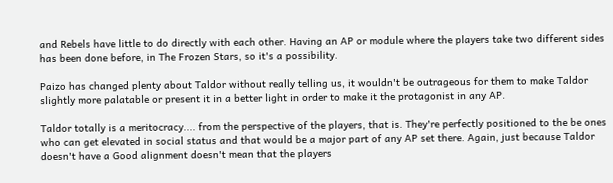and Rebels have little to do directly with each other. Having an AP or module where the players take two different sides has been done before, in The Frozen Stars, so it's a possibility.

Paizo has changed plenty about Taldor without really telling us, it wouldn't be outrageous for them to make Taldor slightly more palatable or present it in a better light in order to make it the protagonist in any AP.

Taldor totally is a meritocracy.... from the perspective of the players, that is. They're perfectly positioned to the be ones who can get elevated in social status and that would be a major part of any AP set there. Again, just because Taldor doesn't have a Good alignment doesn't mean that the players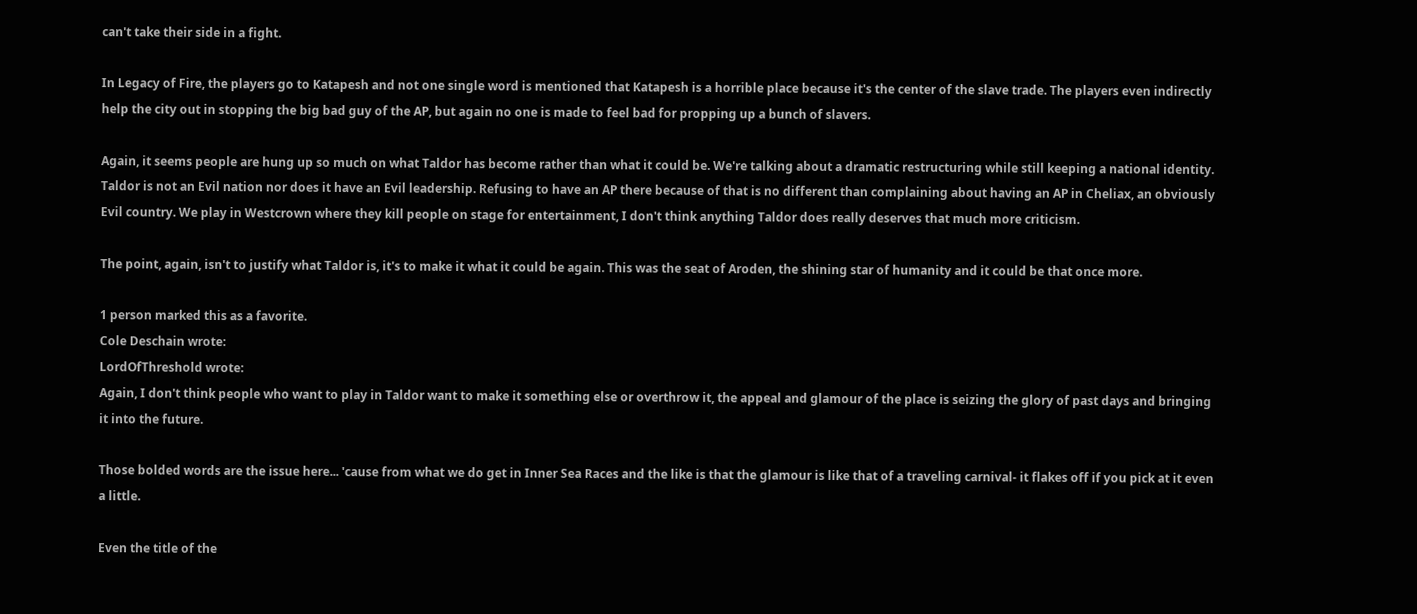can't take their side in a fight.

In Legacy of Fire, the players go to Katapesh and not one single word is mentioned that Katapesh is a horrible place because it's the center of the slave trade. The players even indirectly help the city out in stopping the big bad guy of the AP, but again no one is made to feel bad for propping up a bunch of slavers.

Again, it seems people are hung up so much on what Taldor has become rather than what it could be. We're talking about a dramatic restructuring while still keeping a national identity. Taldor is not an Evil nation nor does it have an Evil leadership. Refusing to have an AP there because of that is no different than complaining about having an AP in Cheliax, an obviously Evil country. We play in Westcrown where they kill people on stage for entertainment, I don't think anything Taldor does really deserves that much more criticism.

The point, again, isn't to justify what Taldor is, it's to make it what it could be again. This was the seat of Aroden, the shining star of humanity and it could be that once more.

1 person marked this as a favorite.
Cole Deschain wrote:
LordOfThreshold wrote:
Again, I don't think people who want to play in Taldor want to make it something else or overthrow it, the appeal and glamour of the place is seizing the glory of past days and bringing it into the future.

Those bolded words are the issue here... 'cause from what we do get in Inner Sea Races and the like is that the glamour is like that of a traveling carnival- it flakes off if you pick at it even a little.

Even the title of the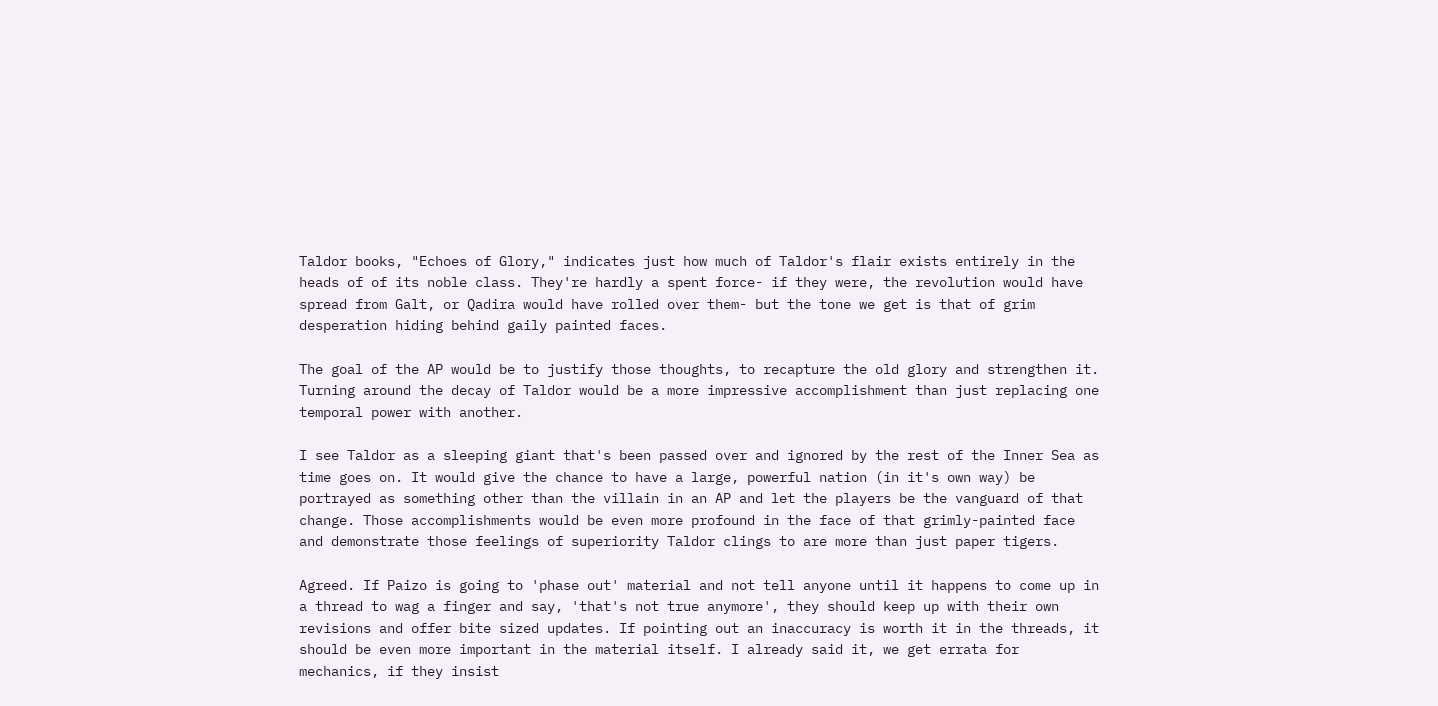Taldor books, "Echoes of Glory," indicates just how much of Taldor's flair exists entirely in the heads of of its noble class. They're hardly a spent force- if they were, the revolution would have spread from Galt, or Qadira would have rolled over them- but the tone we get is that of grim desperation hiding behind gaily painted faces.

The goal of the AP would be to justify those thoughts, to recapture the old glory and strengthen it. Turning around the decay of Taldor would be a more impressive accomplishment than just replacing one temporal power with another.

I see Taldor as a sleeping giant that's been passed over and ignored by the rest of the Inner Sea as time goes on. It would give the chance to have a large, powerful nation (in it's own way) be portrayed as something other than the villain in an AP and let the players be the vanguard of that change. Those accomplishments would be even more profound in the face of that grimly-painted face and demonstrate those feelings of superiority Taldor clings to are more than just paper tigers.

Agreed. If Paizo is going to 'phase out' material and not tell anyone until it happens to come up in a thread to wag a finger and say, 'that's not true anymore', they should keep up with their own revisions and offer bite sized updates. If pointing out an inaccuracy is worth it in the threads, it should be even more important in the material itself. I already said it, we get errata for mechanics, if they insist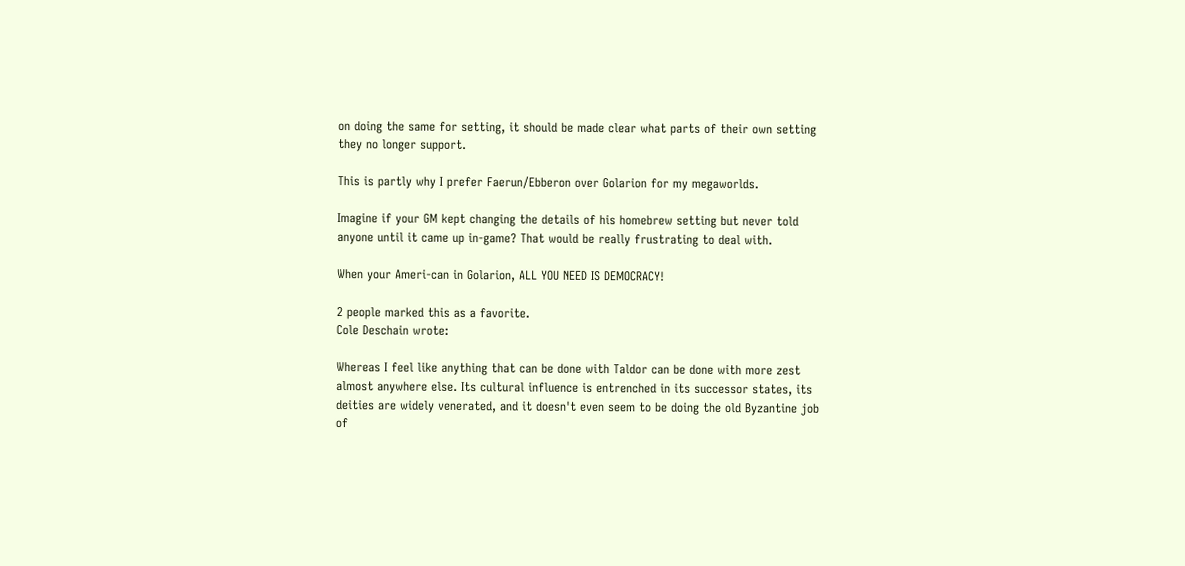on doing the same for setting, it should be made clear what parts of their own setting they no longer support.

This is partly why I prefer Faerun/Ebberon over Golarion for my megaworlds.

Imagine if your GM kept changing the details of his homebrew setting but never told anyone until it came up in-game? That would be really frustrating to deal with.

When your Ameri-can in Golarion, ALL YOU NEED IS DEMOCRACY!

2 people marked this as a favorite.
Cole Deschain wrote:

Whereas I feel like anything that can be done with Taldor can be done with more zest almost anywhere else. Its cultural influence is entrenched in its successor states, its deities are widely venerated, and it doesn't even seem to be doing the old Byzantine job of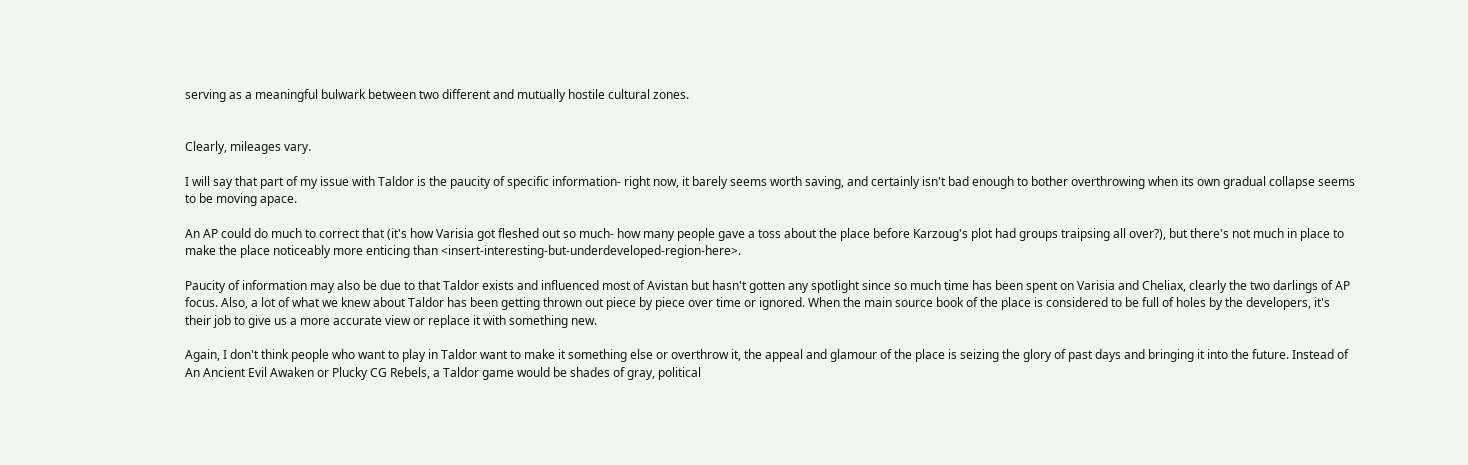serving as a meaningful bulwark between two different and mutually hostile cultural zones.


Clearly, mileages vary.

I will say that part of my issue with Taldor is the paucity of specific information- right now, it barely seems worth saving, and certainly isn't bad enough to bother overthrowing when its own gradual collapse seems to be moving apace.

An AP could do much to correct that (it's how Varisia got fleshed out so much- how many people gave a toss about the place before Karzoug's plot had groups traipsing all over?), but there's not much in place to make the place noticeably more enticing than <insert-interesting-but-underdeveloped-region-here>.

Paucity of information may also be due to that Taldor exists and influenced most of Avistan but hasn't gotten any spotlight since so much time has been spent on Varisia and Cheliax, clearly the two darlings of AP focus. Also, a lot of what we knew about Taldor has been getting thrown out piece by piece over time or ignored. When the main source book of the place is considered to be full of holes by the developers, it's their job to give us a more accurate view or replace it with something new.

Again, I don't think people who want to play in Taldor want to make it something else or overthrow it, the appeal and glamour of the place is seizing the glory of past days and bringing it into the future. Instead of An Ancient Evil Awaken or Plucky CG Rebels, a Taldor game would be shades of gray, political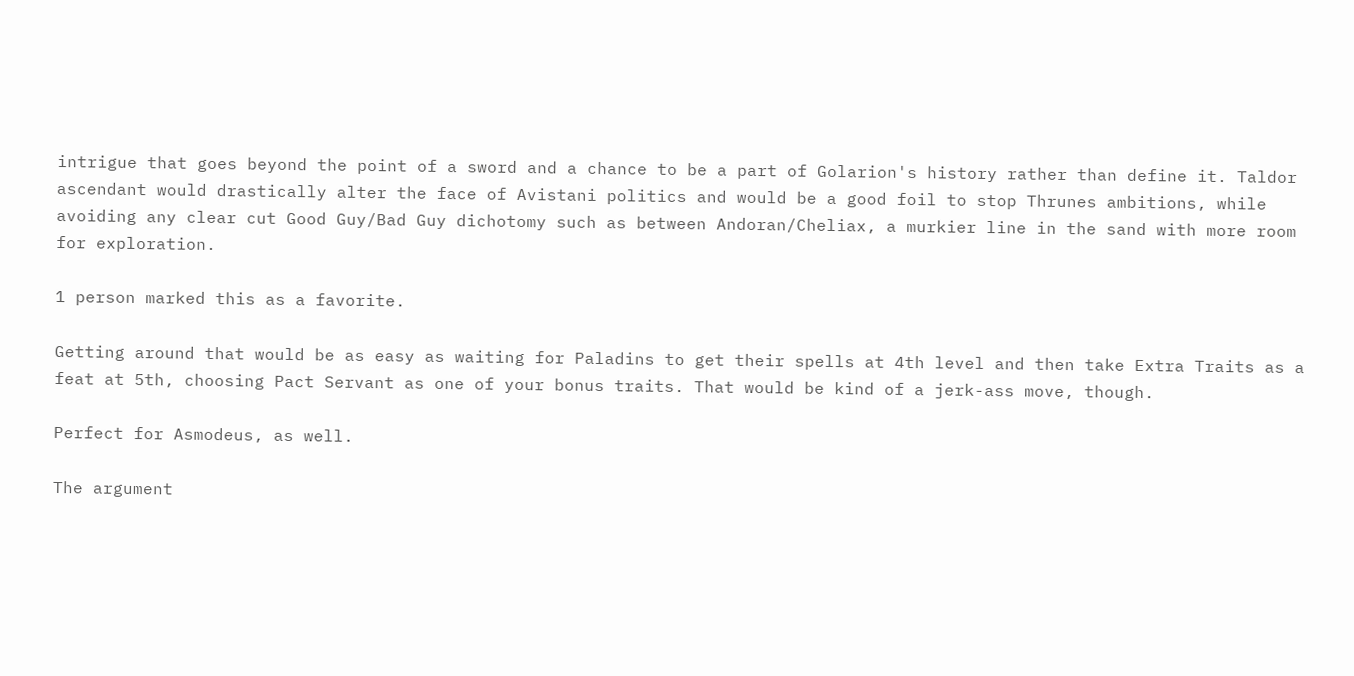intrigue that goes beyond the point of a sword and a chance to be a part of Golarion's history rather than define it. Taldor ascendant would drastically alter the face of Avistani politics and would be a good foil to stop Thrunes ambitions, while avoiding any clear cut Good Guy/Bad Guy dichotomy such as between Andoran/Cheliax, a murkier line in the sand with more room for exploration.

1 person marked this as a favorite.

Getting around that would be as easy as waiting for Paladins to get their spells at 4th level and then take Extra Traits as a feat at 5th, choosing Pact Servant as one of your bonus traits. That would be kind of a jerk-ass move, though.

Perfect for Asmodeus, as well.

The argument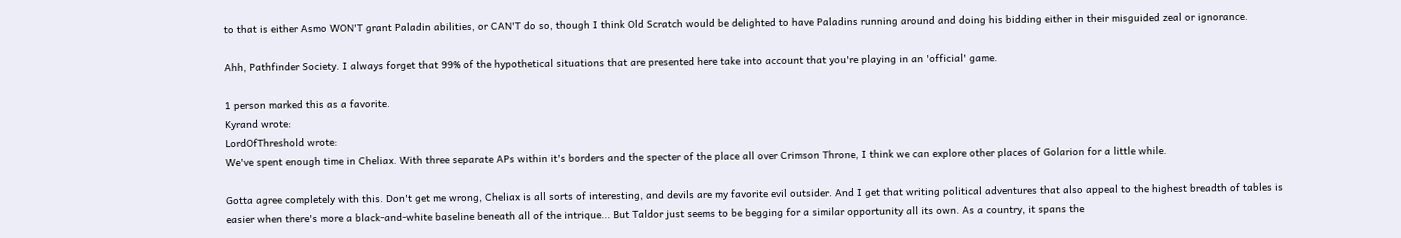to that is either Asmo WON'T grant Paladin abilities, or CAN'T do so, though I think Old Scratch would be delighted to have Paladins running around and doing his bidding either in their misguided zeal or ignorance.

Ahh, Pathfinder Society. I always forget that 99% of the hypothetical situations that are presented here take into account that you're playing in an 'official' game.

1 person marked this as a favorite.
Kyrand wrote:
LordOfThreshold wrote:
We've spent enough time in Cheliax. With three separate APs within it's borders and the specter of the place all over Crimson Throne, I think we can explore other places of Golarion for a little while.

Gotta agree completely with this. Don't get me wrong, Cheliax is all sorts of interesting, and devils are my favorite evil outsider. And I get that writing political adventures that also appeal to the highest breadth of tables is easier when there's more a black-and-white baseline beneath all of the intrique... But Taldor just seems to be begging for a similar opportunity all its own. As a country, it spans the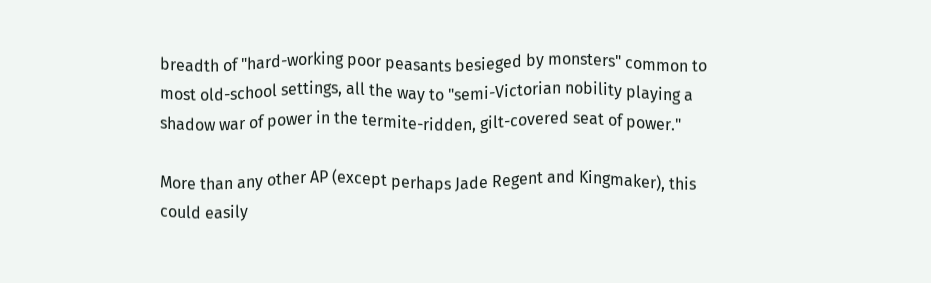breadth of "hard-working poor peasants besieged by monsters" common to most old-school settings, all the way to "semi-Victorian nobility playing a shadow war of power in the termite-ridden, gilt-covered seat of power."

More than any other AP (except perhaps Jade Regent and Kingmaker), this could easily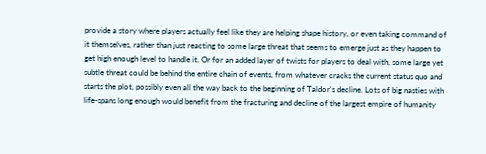provide a story where players actually feel like they are helping shape history, or even taking command of it themselves, rather than just reacting to some large threat that seems to emerge just as they happen to get high enough level to handle it. Or for an added layer of twists for players to deal with, some large yet subtle threat could be behind the entire chain of events, from whatever cracks the current status quo and starts the plot, possibly even all the way back to the beginning of Taldor's decline. Lots of big nasties with life-spans long enough would benefit from the fracturing and decline of the largest empire of humanity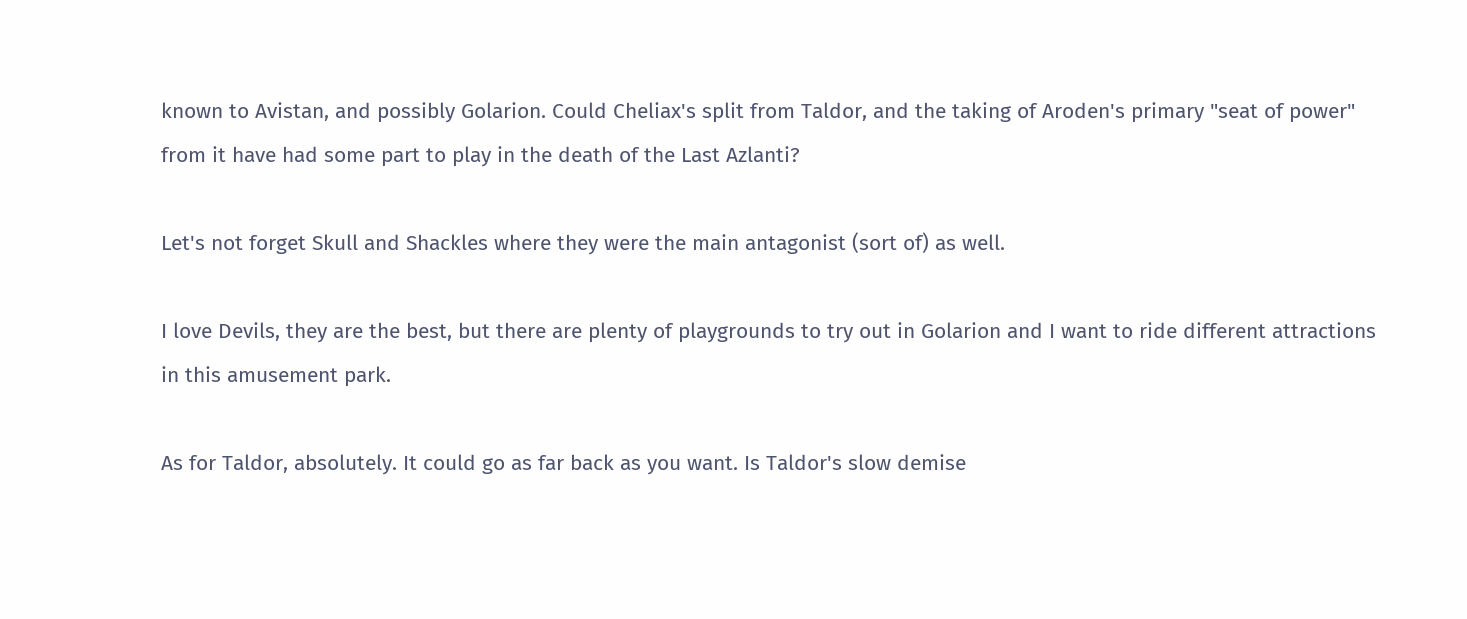known to Avistan, and possibly Golarion. Could Cheliax's split from Taldor, and the taking of Aroden's primary "seat of power" from it have had some part to play in the death of the Last Azlanti?

Let's not forget Skull and Shackles where they were the main antagonist (sort of) as well.

I love Devils, they are the best, but there are plenty of playgrounds to try out in Golarion and I want to ride different attractions in this amusement park.

As for Taldor, absolutely. It could go as far back as you want. Is Taldor's slow demise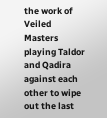the work of Veiled Masters playing Taldor and Qadira against each other to wipe out the last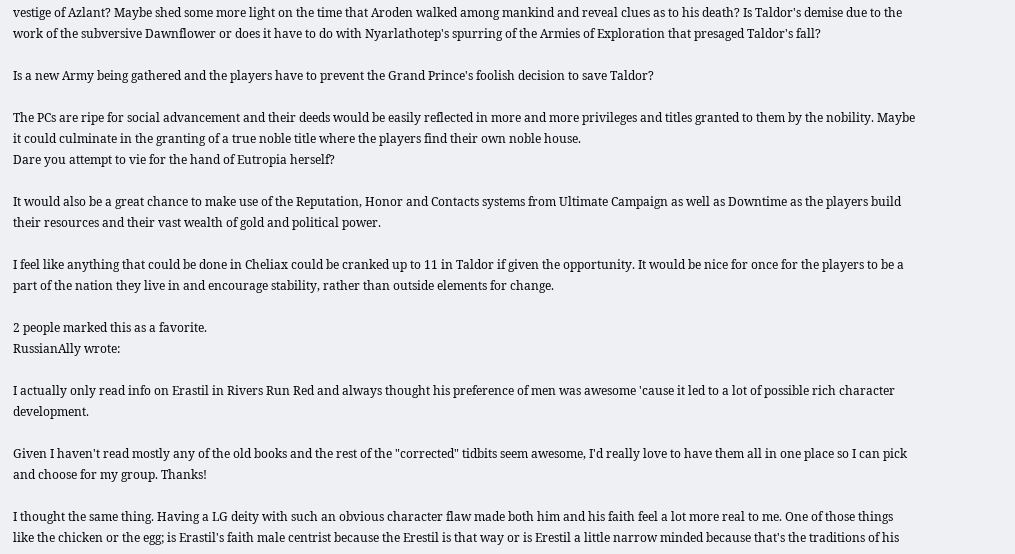vestige of Azlant? Maybe shed some more light on the time that Aroden walked among mankind and reveal clues as to his death? Is Taldor's demise due to the work of the subversive Dawnflower or does it have to do with Nyarlathotep's spurring of the Armies of Exploration that presaged Taldor's fall?

Is a new Army being gathered and the players have to prevent the Grand Prince's foolish decision to save Taldor?

The PCs are ripe for social advancement and their deeds would be easily reflected in more and more privileges and titles granted to them by the nobility. Maybe it could culminate in the granting of a true noble title where the players find their own noble house.
Dare you attempt to vie for the hand of Eutropia herself?

It would also be a great chance to make use of the Reputation, Honor and Contacts systems from Ultimate Campaign as well as Downtime as the players build their resources and their vast wealth of gold and political power.

I feel like anything that could be done in Cheliax could be cranked up to 11 in Taldor if given the opportunity. It would be nice for once for the players to be a part of the nation they live in and encourage stability, rather than outside elements for change.

2 people marked this as a favorite.
RussianAlly wrote:

I actually only read info on Erastil in Rivers Run Red and always thought his preference of men was awesome 'cause it led to a lot of possible rich character development.

Given I haven't read mostly any of the old books and the rest of the "corrected" tidbits seem awesome, I'd really love to have them all in one place so I can pick and choose for my group. Thanks!

I thought the same thing. Having a LG deity with such an obvious character flaw made both him and his faith feel a lot more real to me. One of those things like the chicken or the egg; is Erastil's faith male centrist because the Erestil is that way or is Erestil a little narrow minded because that's the traditions of his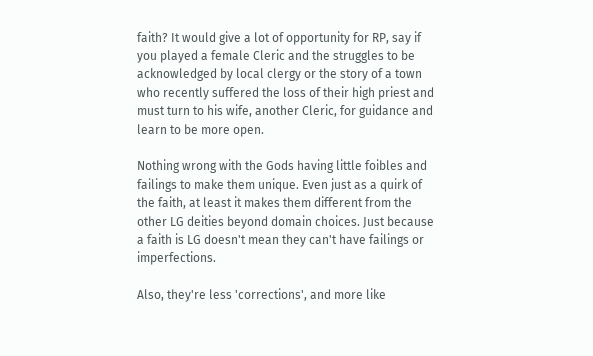faith? It would give a lot of opportunity for RP, say if you played a female Cleric and the struggles to be acknowledged by local clergy or the story of a town who recently suffered the loss of their high priest and must turn to his wife, another Cleric, for guidance and learn to be more open.

Nothing wrong with the Gods having little foibles and failings to make them unique. Even just as a quirk of the faith, at least it makes them different from the other LG deities beyond domain choices. Just because a faith is LG doesn't mean they can't have failings or imperfections.

Also, they're less 'corrections', and more like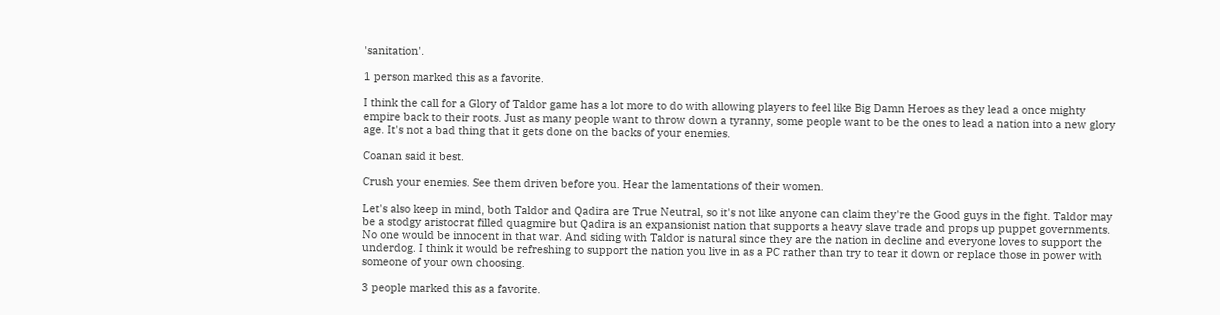'sanitation'.

1 person marked this as a favorite.

I think the call for a Glory of Taldor game has a lot more to do with allowing players to feel like Big Damn Heroes as they lead a once mighty empire back to their roots. Just as many people want to throw down a tyranny, some people want to be the ones to lead a nation into a new glory age. It's not a bad thing that it gets done on the backs of your enemies.

Coanan said it best.

Crush your enemies. See them driven before you. Hear the lamentations of their women.

Let's also keep in mind, both Taldor and Qadira are True Neutral, so it's not like anyone can claim they're the Good guys in the fight. Taldor may be a stodgy aristocrat filled quagmire but Qadira is an expansionist nation that supports a heavy slave trade and props up puppet governments. No one would be innocent in that war. And siding with Taldor is natural since they are the nation in decline and everyone loves to support the underdog. I think it would be refreshing to support the nation you live in as a PC rather than try to tear it down or replace those in power with someone of your own choosing.

3 people marked this as a favorite.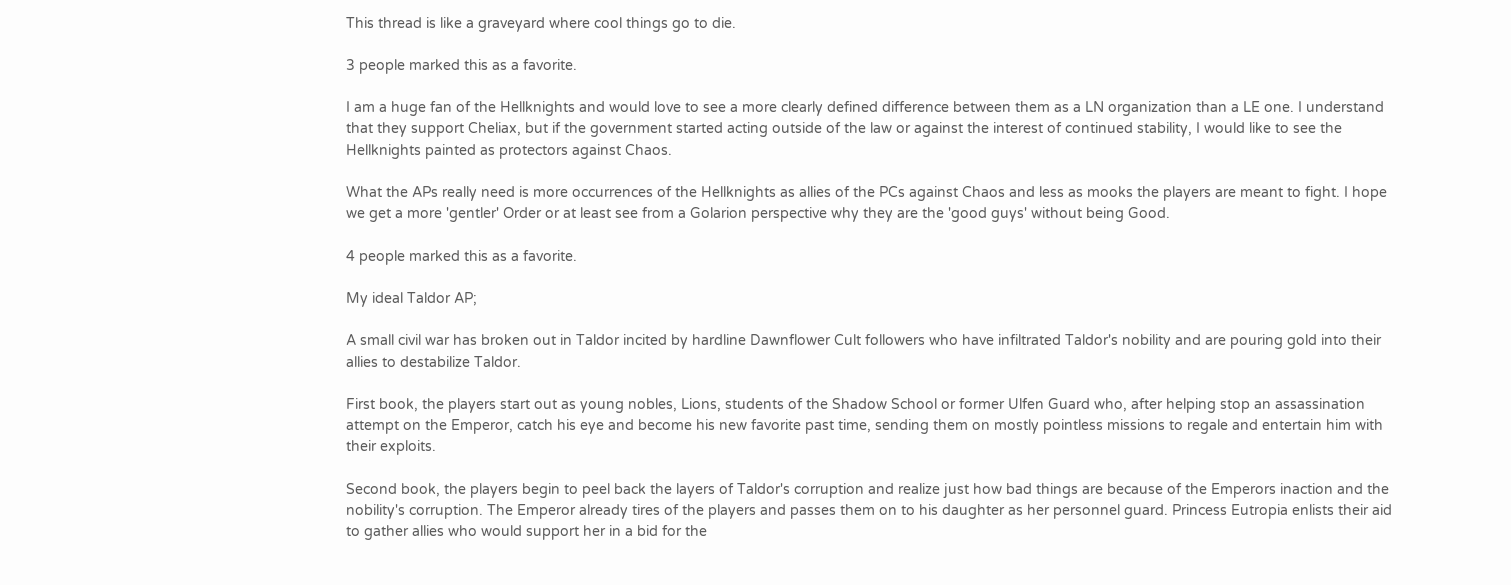This thread is like a graveyard where cool things go to die.

3 people marked this as a favorite.

I am a huge fan of the Hellknights and would love to see a more clearly defined difference between them as a LN organization than a LE one. I understand that they support Cheliax, but if the government started acting outside of the law or against the interest of continued stability, I would like to see the Hellknights painted as protectors against Chaos.

What the APs really need is more occurrences of the Hellknights as allies of the PCs against Chaos and less as mooks the players are meant to fight. I hope we get a more 'gentler' Order or at least see from a Golarion perspective why they are the 'good guys' without being Good.

4 people marked this as a favorite.

My ideal Taldor AP;

A small civil war has broken out in Taldor incited by hardline Dawnflower Cult followers who have infiltrated Taldor's nobility and are pouring gold into their allies to destabilize Taldor.

First book, the players start out as young nobles, Lions, students of the Shadow School or former Ulfen Guard who, after helping stop an assassination attempt on the Emperor, catch his eye and become his new favorite past time, sending them on mostly pointless missions to regale and entertain him with their exploits.

Second book, the players begin to peel back the layers of Taldor's corruption and realize just how bad things are because of the Emperors inaction and the nobility's corruption. The Emperor already tires of the players and passes them on to his daughter as her personnel guard. Princess Eutropia enlists their aid to gather allies who would support her in a bid for the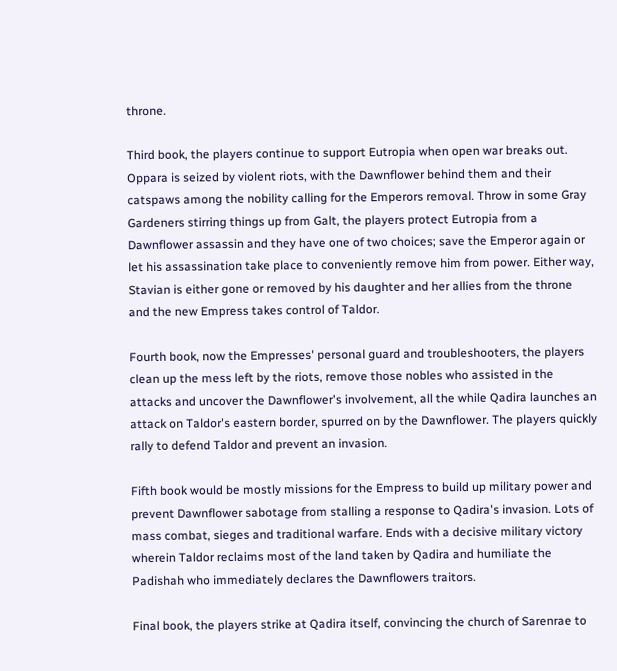throne.

Third book, the players continue to support Eutropia when open war breaks out. Oppara is seized by violent riots, with the Dawnflower behind them and their catspaws among the nobility calling for the Emperors removal. Throw in some Gray Gardeners stirring things up from Galt, the players protect Eutropia from a Dawnflower assassin and they have one of two choices; save the Emperor again or let his assassination take place to conveniently remove him from power. Either way, Stavian is either gone or removed by his daughter and her allies from the throne and the new Empress takes control of Taldor.

Fourth book, now the Empresses' personal guard and troubleshooters, the players clean up the mess left by the riots, remove those nobles who assisted in the attacks and uncover the Dawnflower's involvement, all the while Qadira launches an attack on Taldor's eastern border, spurred on by the Dawnflower. The players quickly rally to defend Taldor and prevent an invasion.

Fifth book would be mostly missions for the Empress to build up military power and prevent Dawnflower sabotage from stalling a response to Qadira's invasion. Lots of mass combat, sieges and traditional warfare. Ends with a decisive military victory wherein Taldor reclaims most of the land taken by Qadira and humiliate the Padishah who immediately declares the Dawnflowers traitors.

Final book, the players strike at Qadira itself, convincing the church of Sarenrae to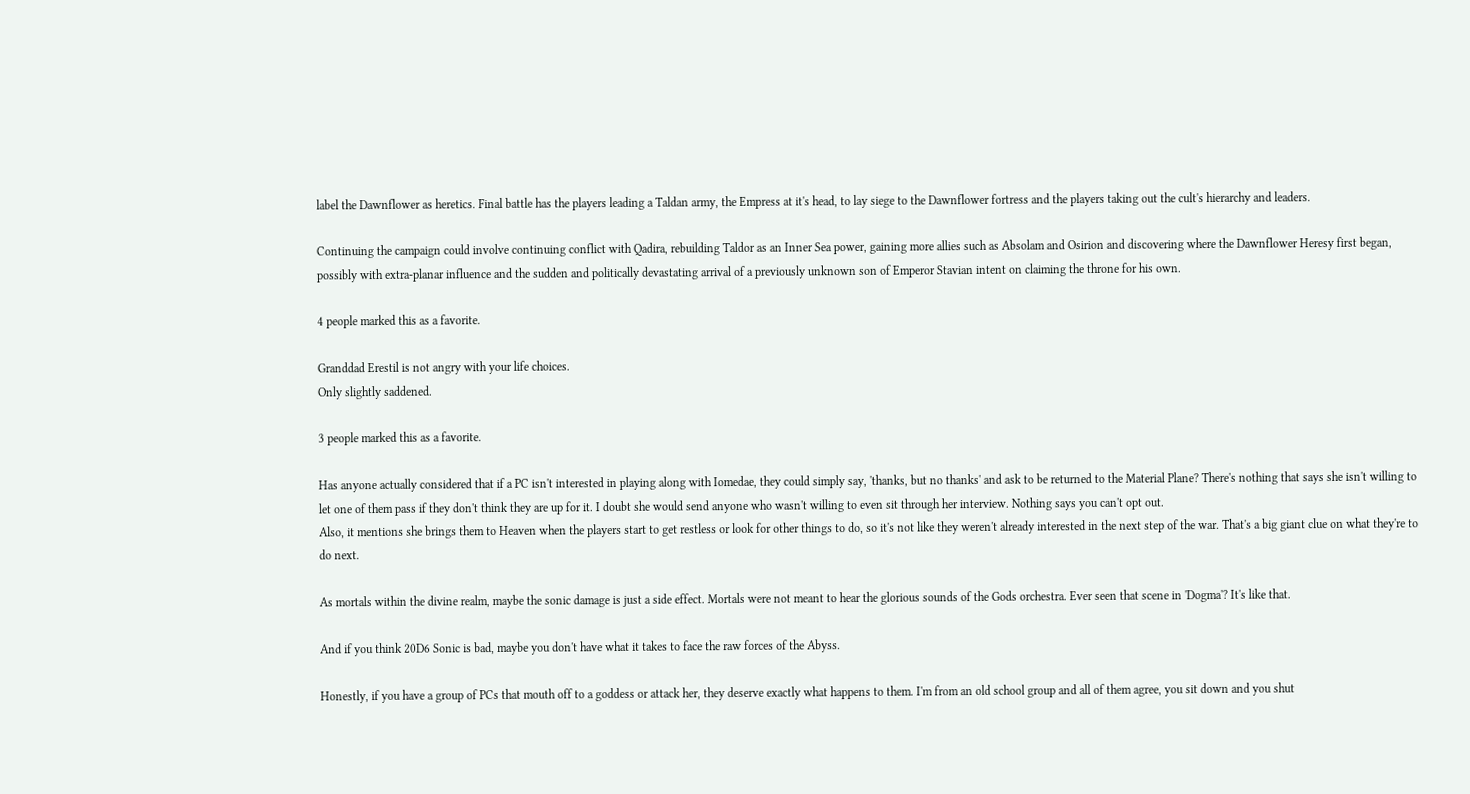label the Dawnflower as heretics. Final battle has the players leading a Taldan army, the Empress at it's head, to lay siege to the Dawnflower fortress and the players taking out the cult's hierarchy and leaders.

Continuing the campaign could involve continuing conflict with Qadira, rebuilding Taldor as an Inner Sea power, gaining more allies such as Absolam and Osirion and discovering where the Dawnflower Heresy first began, possibly with extra-planar influence and the sudden and politically devastating arrival of a previously unknown son of Emperor Stavian intent on claiming the throne for his own.

4 people marked this as a favorite.

Granddad Erestil is not angry with your life choices.
Only slightly saddened.

3 people marked this as a favorite.

Has anyone actually considered that if a PC isn't interested in playing along with Iomedae, they could simply say, 'thanks, but no thanks' and ask to be returned to the Material Plane? There's nothing that says she isn't willing to let one of them pass if they don't think they are up for it. I doubt she would send anyone who wasn't willing to even sit through her interview. Nothing says you can't opt out.
Also, it mentions she brings them to Heaven when the players start to get restless or look for other things to do, so it's not like they weren't already interested in the next step of the war. That's a big giant clue on what they're to do next.

As mortals within the divine realm, maybe the sonic damage is just a side effect. Mortals were not meant to hear the glorious sounds of the Gods orchestra. Ever seen that scene in 'Dogma'? It's like that.

And if you think 20D6 Sonic is bad, maybe you don't have what it takes to face the raw forces of the Abyss.

Honestly, if you have a group of PCs that mouth off to a goddess or attack her, they deserve exactly what happens to them. I'm from an old school group and all of them agree, you sit down and you shut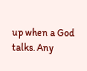up when a God talks. Any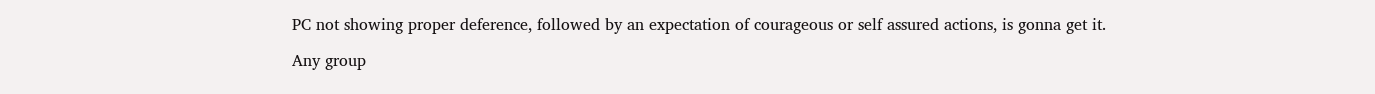PC not showing proper deference, followed by an expectation of courageous or self assured actions, is gonna get it.

Any group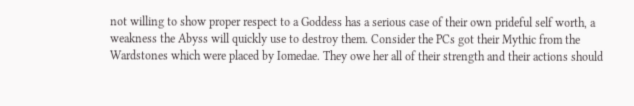not willing to show proper respect to a Goddess has a serious case of their own prideful self worth, a weakness the Abyss will quickly use to destroy them. Consider the PCs got their Mythic from the Wardstones which were placed by Iomedae. They owe her all of their strength and their actions should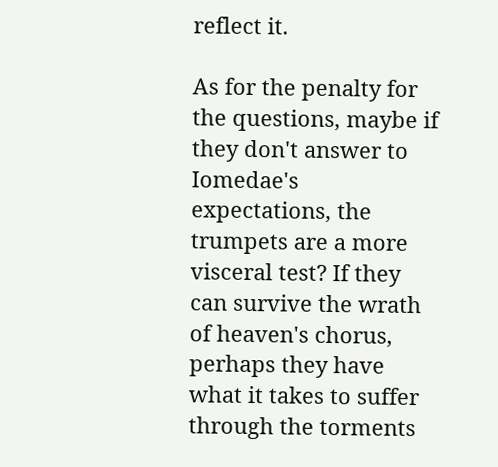reflect it.

As for the penalty for the questions, maybe if they don't answer to Iomedae's expectations, the trumpets are a more visceral test? If they can survive the wrath of heaven's chorus, perhaps they have what it takes to suffer through the torments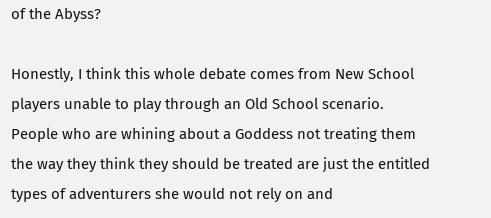of the Abyss?

Honestly, I think this whole debate comes from New School players unable to play through an Old School scenario. People who are whining about a Goddess not treating them the way they think they should be treated are just the entitled types of adventurers she would not rely on and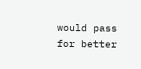would pass for better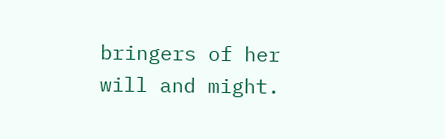bringers of her will and might.